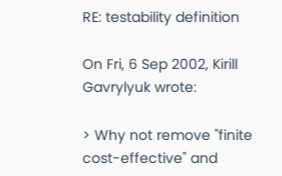RE: testability definition

On Fri, 6 Sep 2002, Kirill Gavrylyuk wrote:

> Why not remove "finite cost-effective" and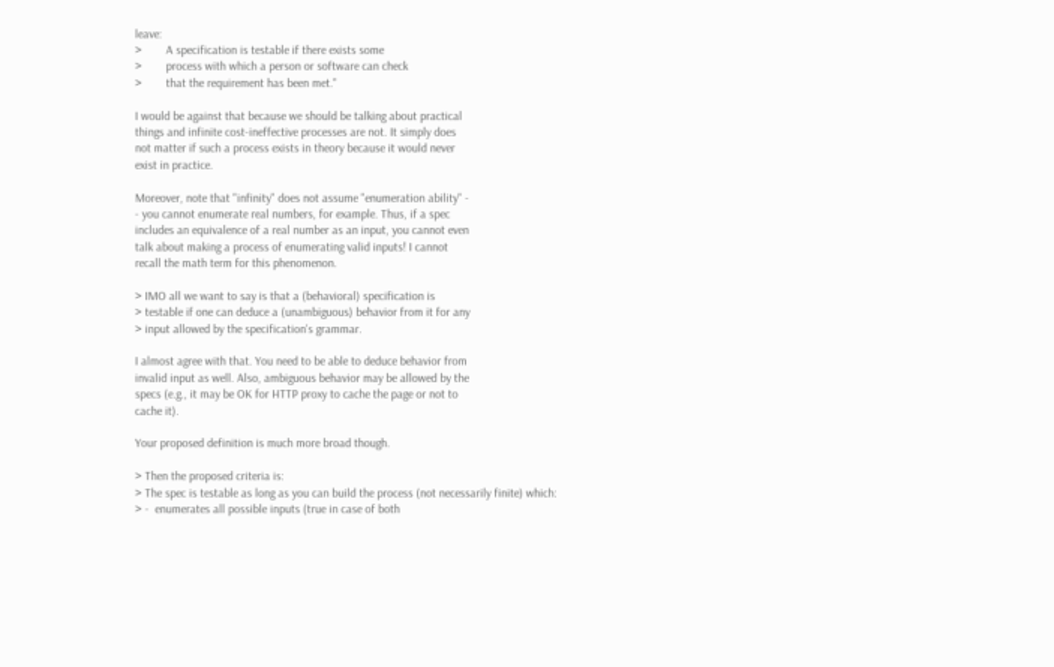leave:
>        A specification is testable if there exists some
>        process with which a person or software can check
>        that the requirement has been met."

I would be against that because we should be talking about practical
things and infinite cost-ineffective processes are not. It simply does
not matter if such a process exists in theory because it would never
exist in practice.

Moreover, note that "infinity" does not assume "enumeration ability" -
- you cannot enumerate real numbers, for example. Thus, if a spec
includes an equivalence of a real number as an input, you cannot even
talk about making a process of enumerating valid inputs! I cannot
recall the math term for this phenomenon.

> IMO all we want to say is that a (behavioral) specification is
> testable if one can deduce a (unambiguous) behavior from it for any
> input allowed by the specification's grammar.

I almost agree with that. You need to be able to deduce behavior from
invalid input as well. Also, ambiguous behavior may be allowed by the
specs (e.g., it may be OK for HTTP proxy to cache the page or not to
cache it).

Your proposed definition is much more broad though.

> Then the proposed criteria is:
> The spec is testable as long as you can build the process (not necessarily finite) which:
> -  enumerates all possible inputs (true in case of both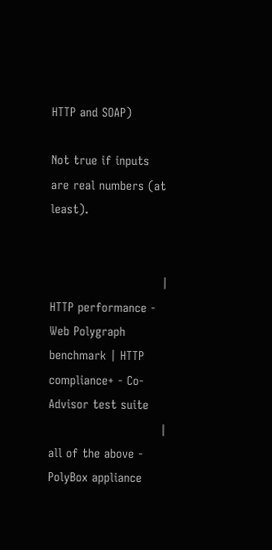HTTP and SOAP)

Not true if inputs are real numbers (at least).


                            | HTTP performance - Web Polygraph benchmark | HTTP compliance+ - Co-Advisor test suite
                            | all of the above - PolyBox appliance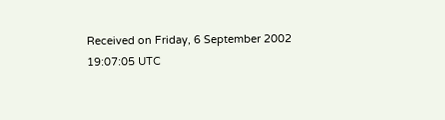Received on Friday, 6 September 2002 19:07:05 UTC